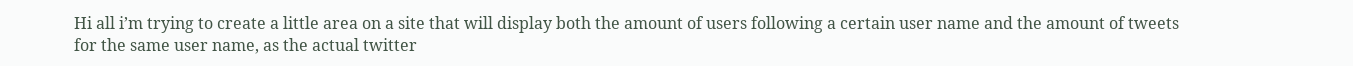Hi all i’m trying to create a little area on a site that will display both the amount of users following a certain user name and the amount of tweets for the same user name, as the actual twitter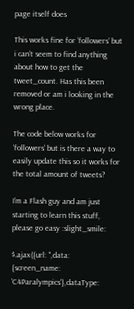page itself does

This works fine for ‘followers’ but i can’t seem to find anything about how to get the tweet_count. Has this been removed or am i looking in the wrong place.

The code below works for ‘followers’ but is there a way to easily update this so it works for the total amount of tweets?

I’m a Flash guy and am just starting to learn this stuff, please go easy :slight_smile:

$.ajax({url: '',data: {screen_name: 'C4Paralympics'},dataType: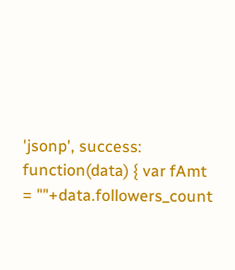'jsonp', success: function(data) { var fAmt = ""+data.followers_count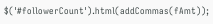$('#followerCount').html(addCommas(fAmt));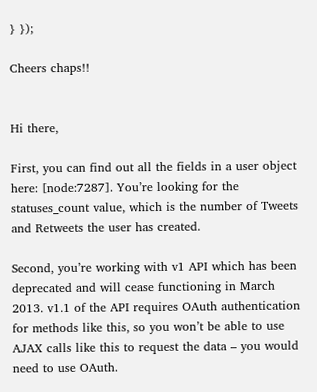} });

Cheers chaps!!


Hi there,

First, you can find out all the fields in a user object here: [node:7287]. You’re looking for the statuses_count value, which is the number of Tweets and Retweets the user has created.

Second, you’re working with v1 API which has been deprecated and will cease functioning in March 2013. v1.1 of the API requires OAuth authentication for methods like this, so you won’t be able to use AJAX calls like this to request the data – you would need to use OAuth.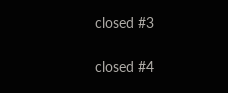closed #3

closed #4